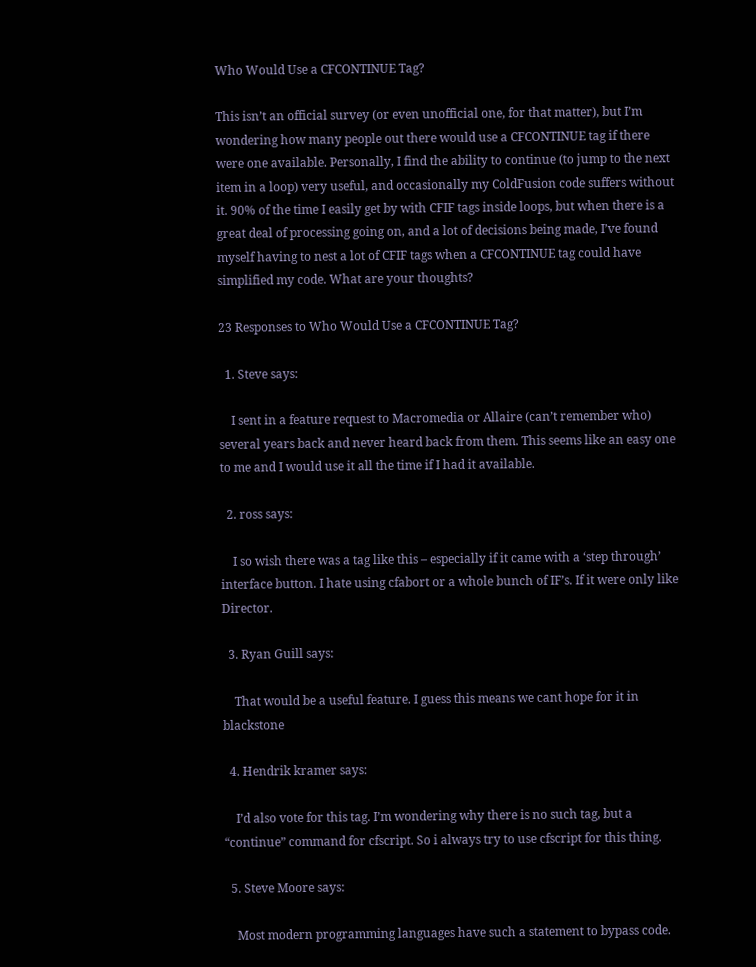Who Would Use a CFCONTINUE Tag?

This isn’t an official survey (or even unofficial one, for that matter), but I’m wondering how many people out there would use a CFCONTINUE tag if there were one available. Personally, I find the ability to continue (to jump to the next item in a loop) very useful, and occasionally my ColdFusion code suffers without it. 90% of the time I easily get by with CFIF tags inside loops, but when there is a great deal of processing going on, and a lot of decisions being made, I’ve found myself having to nest a lot of CFIF tags when a CFCONTINUE tag could have simplified my code. What are your thoughts?

23 Responses to Who Would Use a CFCONTINUE Tag?

  1. Steve says:

    I sent in a feature request to Macromedia or Allaire (can’t remember who) several years back and never heard back from them. This seems like an easy one to me and I would use it all the time if I had it available.

  2. ross says:

    I so wish there was a tag like this – especially if it came with a ‘step through’ interface button. I hate using cfabort or a whole bunch of IF’s. If it were only like Director.

  3. Ryan Guill says:

    That would be a useful feature. I guess this means we cant hope for it in blackstone

  4. Hendrik kramer says:

    I’d also vote for this tag. I’m wondering why there is no such tag, but a “continue” command for cfscript. So i always try to use cfscript for this thing.

  5. Steve Moore says:

    Most modern programming languages have such a statement to bypass code.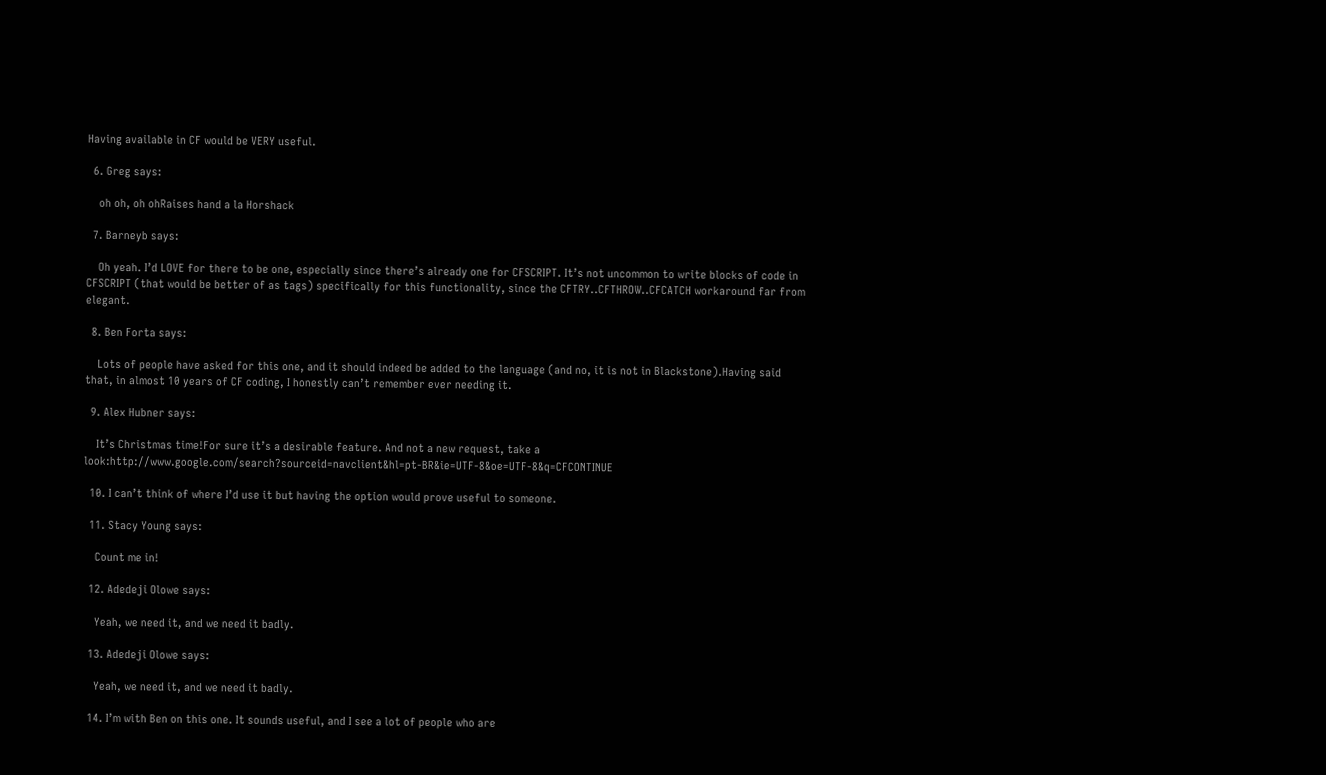Having available in CF would be VERY useful.

  6. Greg says:

    oh oh, oh ohRaises hand a la Horshack

  7. Barneyb says:

    Oh yeah. I’d LOVE for there to be one, especially since there’s already one for CFSCRIPT. It’s not uncommon to write blocks of code in CFSCRIPT (that would be better of as tags) specifically for this functionality, since the CFTRY..CFTHROW..CFCATCH workaround far from elegant.

  8. Ben Forta says:

    Lots of people have asked for this one, and it should indeed be added to the language (and no, it is not in Blackstone).Having said that, in almost 10 years of CF coding, I honestly can’t remember ever needing it.

  9. Alex Hubner says:

    It’s Christmas time!For sure it’s a desirable feature. And not a new request, take a look:http://www.google.com/search?sourceid=navclient&hl=pt-BR&ie=UTF-8&oe=UTF-8&q=CFCONTINUE

  10. I can’t think of where I’d use it but having the option would prove useful to someone.

  11. Stacy Young says:

    Count me in!

  12. Adedeji Olowe says:

    Yeah, we need it, and we need it badly.

  13. Adedeji Olowe says:

    Yeah, we need it, and we need it badly.

  14. I’m with Ben on this one. It sounds useful, and I see a lot of people who are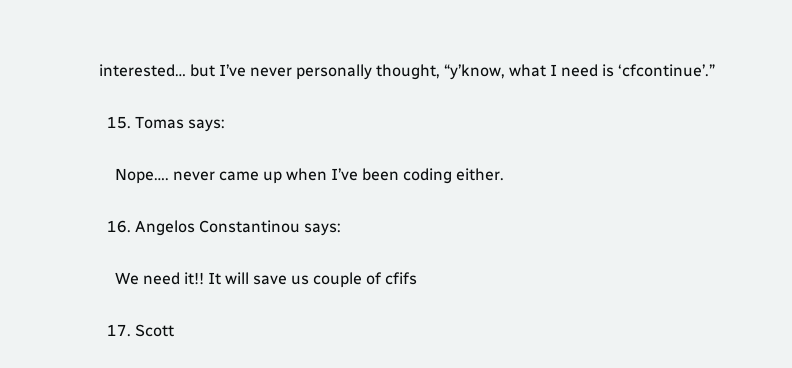interested… but I’ve never personally thought, “y’know, what I need is ‘cfcontinue’.”

  15. Tomas says:

    Nope…. never came up when I’ve been coding either.

  16. Angelos Constantinou says:

    We need it!! It will save us couple of cfifs

  17. Scott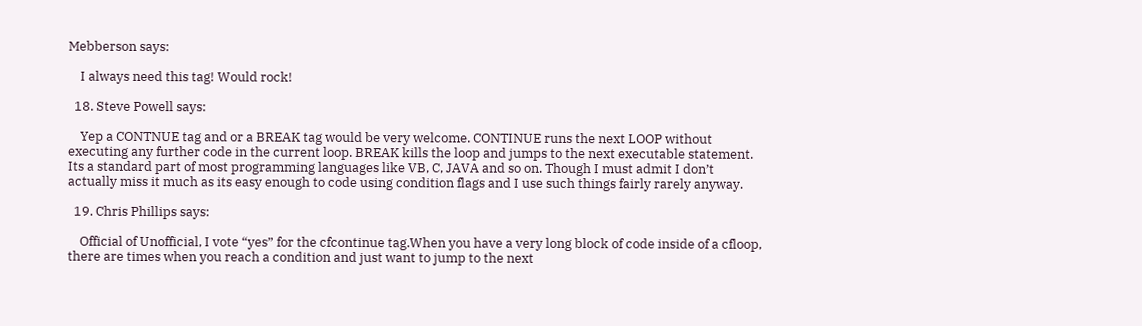Mebberson says:

    I always need this tag! Would rock!

  18. Steve Powell says:

    Yep a CONTNUE tag and or a BREAK tag would be very welcome. CONTINUE runs the next LOOP without executing any further code in the current loop. BREAK kills the loop and jumps to the next executable statement. Its a standard part of most programming languages like VB, C, JAVA and so on. Though I must admit I don’t actually miss it much as its easy enough to code using condition flags and I use such things fairly rarely anyway.

  19. Chris Phillips says:

    Official of Unofficial, I vote “yes” for the cfcontinue tag.When you have a very long block of code inside of a cfloop, there are times when you reach a condition and just want to jump to the next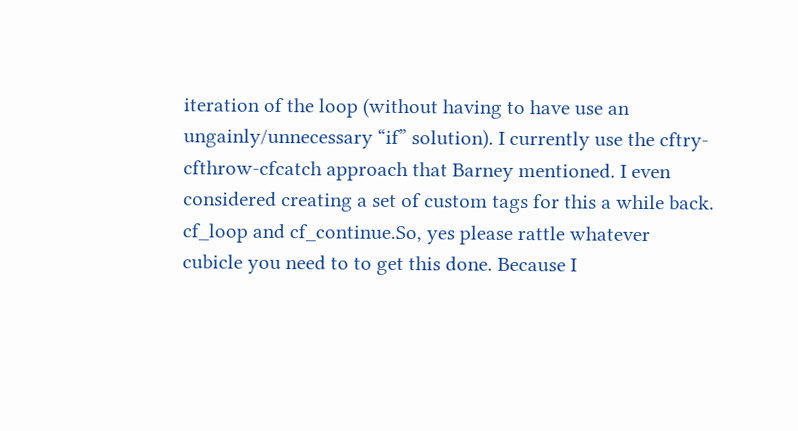iteration of the loop (without having to have use an ungainly/unnecessary “if” solution). I currently use the cftry-cfthrow-cfcatch approach that Barney mentioned. I even considered creating a set of custom tags for this a while back. cf_loop and cf_continue.So, yes please rattle whatever cubicle you need to to get this done. Because I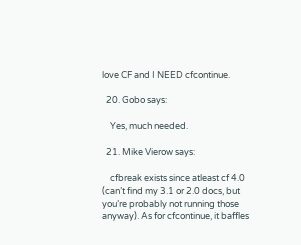love CF and I NEED cfcontinue.

  20. Gobo says:

    Yes, much needed.

  21. Mike Vierow says:

    cfbreak exists since atleast cf 4.0 (can’t find my 3.1 or 2.0 docs, but you’re probably not running those anyway). As for cfcontinue, it baffles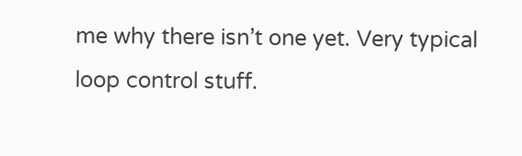me why there isn’t one yet. Very typical loop control stuff.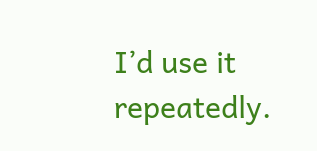I’d use it repeatedly.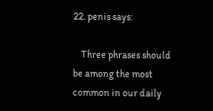22. penis says:

    Three phrases should be among the most common in our daily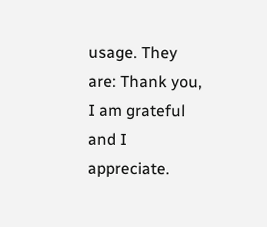usage. They are: Thank you, I am grateful and I appreciate.